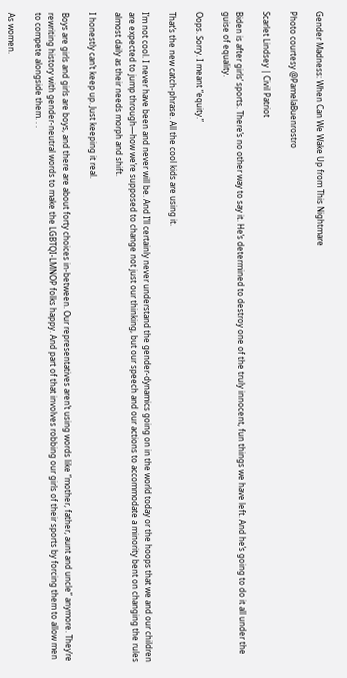Gender Madness: When Can We Wake Up from This Nightmare

Photo courtesy @PamelaBuenrostro

Scarlet Lindsey | Civil Patriot

Biden is after girls’ sports. There’s no other way to say it. He’s determined to destroy one of the truly innocent, fun things we have left. And he’s going to do it all under the guise of equality.

Oops. Sorry. I meant “equity.”

That’s the new catch-phrase. All the cool kids are using it.

I’m not cool. I never have been and never will be. And I’ll certainly never understand the gender-dynamics going on in the world today or the hoops that we and our children are expected to jump through—how we’re supposed to change not just our thinking, but our speech and our actions to accommodate a minority bent on changing the rules almost daily as their needs morph and shift.

I honestly can’t keep up. Just keeping it real.

Boys are girls and girls are boys, and there are about forty choices in-between. Our representatives aren’t using words like “mother, father, aunt and uncle” anymore. They’re rewriting history with gender-neutral words to make the LGBTQI-LMNOP folks happy. And part of that involves robbing our girls of their sports by forcing them to allow men to compete alongside them. . .

As women.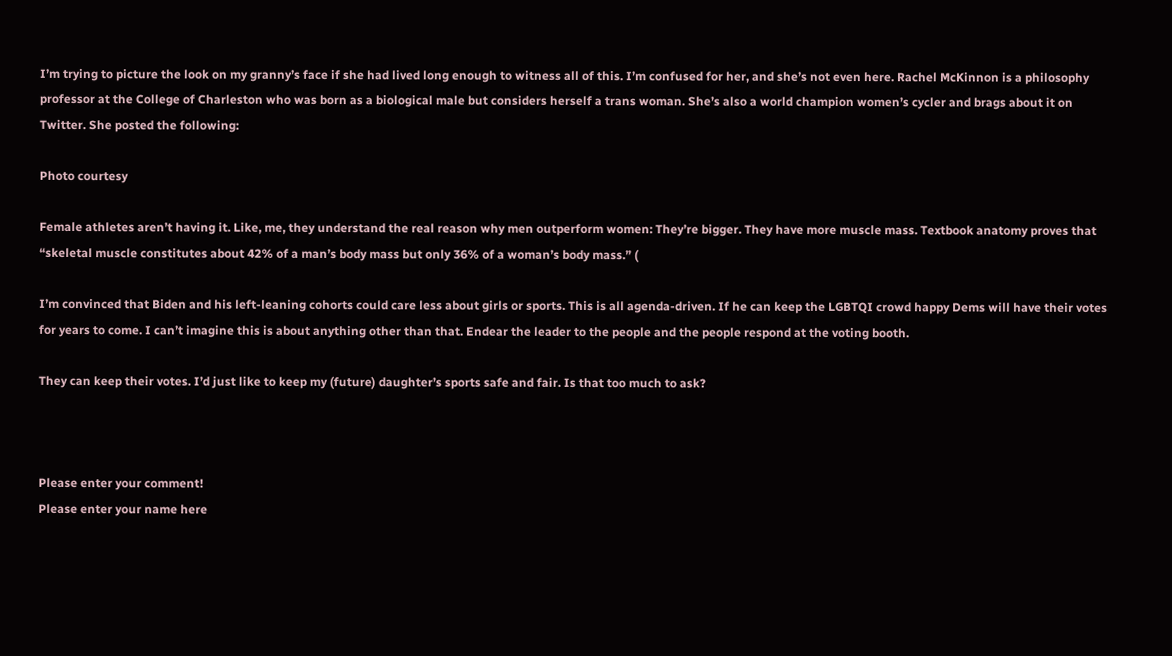I’m trying to picture the look on my granny’s face if she had lived long enough to witness all of this. I’m confused for her, and she’s not even here. Rachel McKinnon is a philosophy professor at the College of Charleston who was born as a biological male but considers herself a trans woman. She’s also a world champion women’s cycler and brags about it on Twitter. She posted the following:

Photo courtesy

Female athletes aren’t having it. Like, me, they understand the real reason why men outperform women: They’re bigger. They have more muscle mass. Textbook anatomy proves that “skeletal muscle constitutes about 42% of a man’s body mass but only 36% of a woman’s body mass.” (

I’m convinced that Biden and his left-leaning cohorts could care less about girls or sports. This is all agenda-driven. If he can keep the LGBTQI crowd happy Dems will have their votes for years to come. I can’t imagine this is about anything other than that. Endear the leader to the people and the people respond at the voting booth.

They can keep their votes. I’d just like to keep my (future) daughter’s sports safe and fair. Is that too much to ask?



Please enter your comment!
Please enter your name here